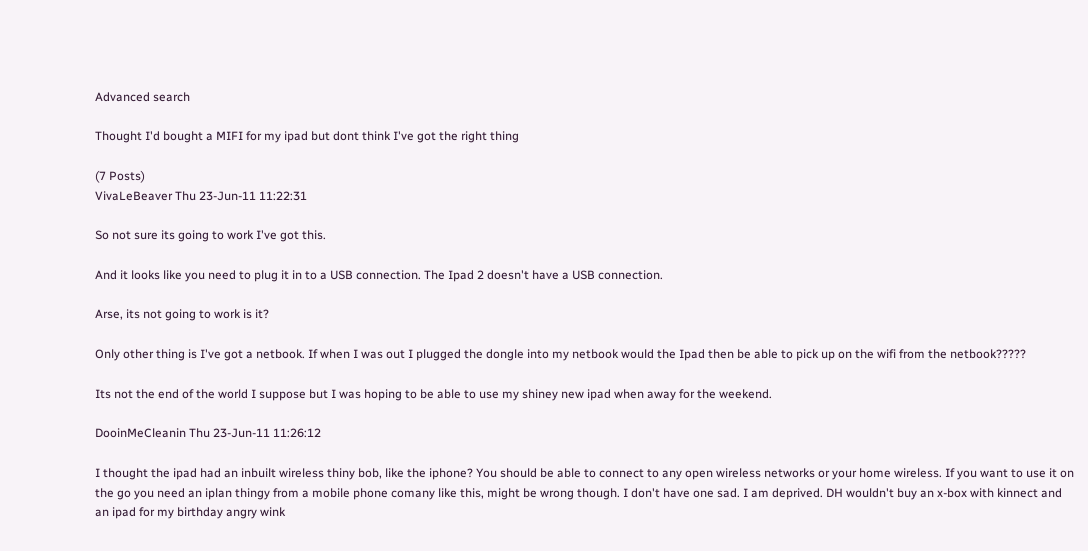Advanced search

Thought I'd bought a MIFI for my ipad but dont think I've got the right thing

(7 Posts)
VivaLeBeaver Thu 23-Jun-11 11:22:31

So not sure its going to work I've got this.

And it looks like you need to plug it in to a USB connection. The Ipad 2 doesn't have a USB connection.

Arse, its not going to work is it?

Only other thing is I've got a netbook. If when I was out I plugged the dongle into my netbook would the Ipad then be able to pick up on the wifi from the netbook?????

Its not the end of the world I suppose but I was hoping to be able to use my shiney new ipad when away for the weekend.

DooinMeCleanin Thu 23-Jun-11 11:26:12

I thought the ipad had an inbuilt wireless thiny bob, like the iphone? You should be able to connect to any open wireless networks or your home wireless. If you want to use it on the go you need an iplan thingy from a mobile phone comany like this, might be wrong though. I don't have one sad. I am deprived. DH wouldn't buy an x-box with kinnect and an ipad for my birthday angry wink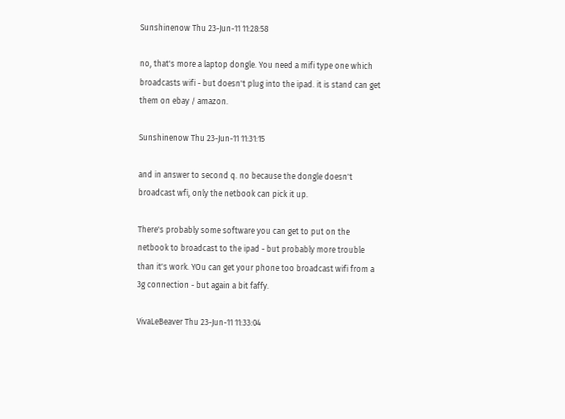Sunshinenow Thu 23-Jun-11 11:28:58

no, that's more a laptop dongle. You need a mifi type one which broadcasts wifi - but doesn't plug into the ipad. it is stand can get them on ebay / amazon.

Sunshinenow Thu 23-Jun-11 11:31:15

and in answer to second q. no because the dongle doesn't broadcast wfi, only the netbook can pick it up.

There's probably some software you can get to put on the netbook to broadcast to the ipad - but probably more trouble than it's work. YOu can get your phone too broadcast wifi from a 3g connection - but again a bit faffy.

VivaLeBeaver Thu 23-Jun-11 11:33:04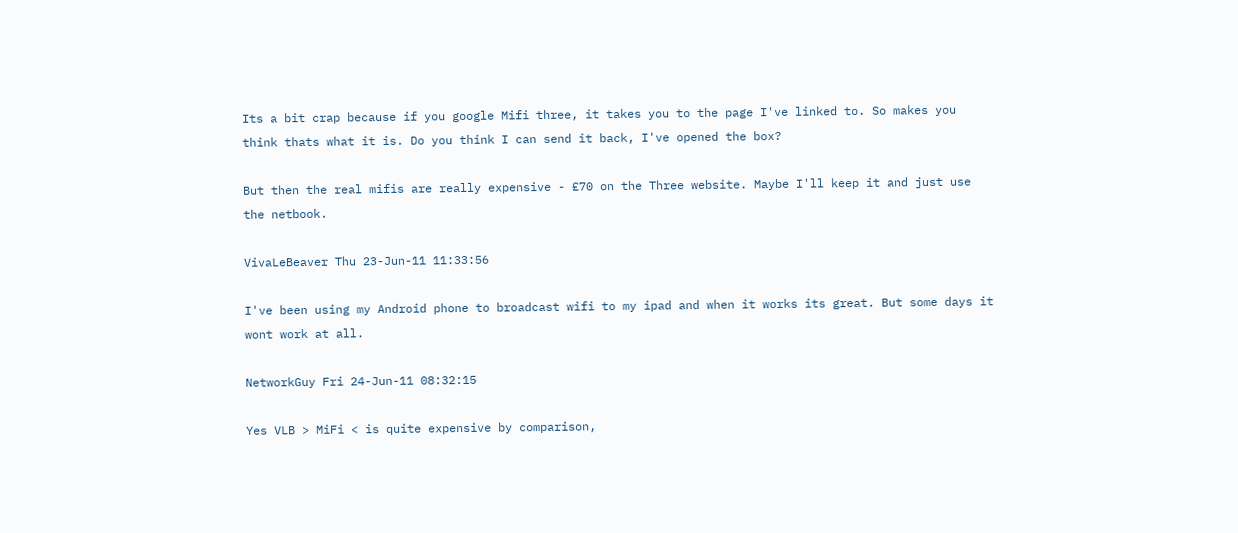Its a bit crap because if you google Mifi three, it takes you to the page I've linked to. So makes you think thats what it is. Do you think I can send it back, I've opened the box?

But then the real mifis are really expensive - £70 on the Three website. Maybe I'll keep it and just use the netbook.

VivaLeBeaver Thu 23-Jun-11 11:33:56

I've been using my Android phone to broadcast wifi to my ipad and when it works its great. But some days it wont work at all.

NetworkGuy Fri 24-Jun-11 08:32:15

Yes VLB > MiFi < is quite expensive by comparison,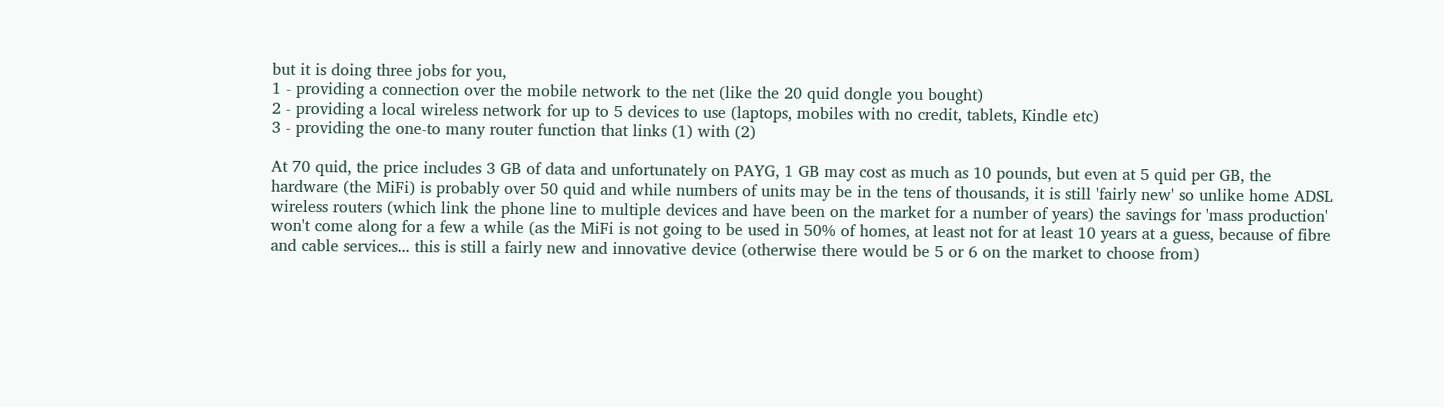but it is doing three jobs for you,
1 - providing a connection over the mobile network to the net (like the 20 quid dongle you bought)
2 - providing a local wireless network for up to 5 devices to use (laptops, mobiles with no credit, tablets, Kindle etc)
3 - providing the one-to many router function that links (1) with (2)

At 70 quid, the price includes 3 GB of data and unfortunately on PAYG, 1 GB may cost as much as 10 pounds, but even at 5 quid per GB, the hardware (the MiFi) is probably over 50 quid and while numbers of units may be in the tens of thousands, it is still 'fairly new' so unlike home ADSL wireless routers (which link the phone line to multiple devices and have been on the market for a number of years) the savings for 'mass production' won't come along for a few a while (as the MiFi is not going to be used in 50% of homes, at least not for at least 10 years at a guess, because of fibre and cable services... this is still a fairly new and innovative device (otherwise there would be 5 or 6 on the market to choose from)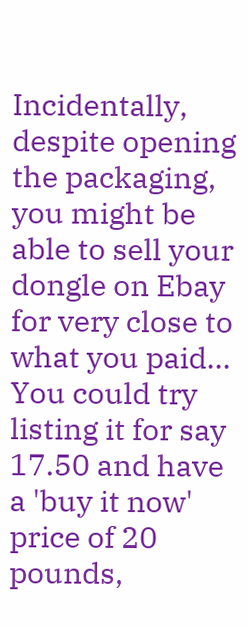Incidentally, despite opening the packaging, you might be able to sell your dongle on Ebay for very close to what you paid... You could try listing it for say 17.50 and have a 'buy it now' price of 20 pounds,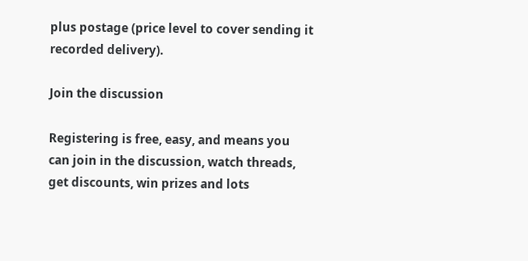plus postage (price level to cover sending it recorded delivery).

Join the discussion

Registering is free, easy, and means you can join in the discussion, watch threads, get discounts, win prizes and lots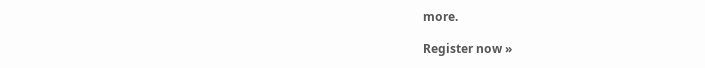more.

Register now »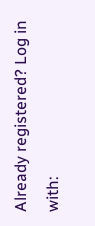Already registered? Log in with: